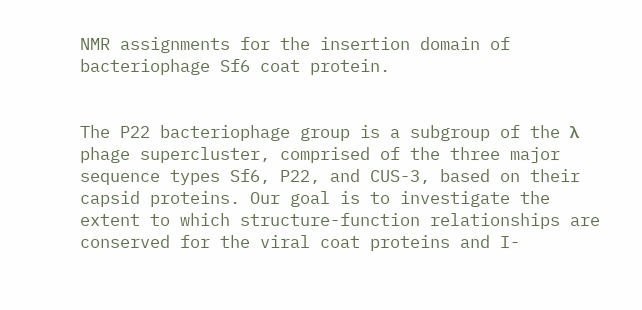NMR assignments for the insertion domain of bacteriophage Sf6 coat protein.


The P22 bacteriophage group is a subgroup of the λ phage supercluster, comprised of the three major sequence types Sf6, P22, and CUS-3, based on their capsid proteins. Our goal is to investigate the extent to which structure-function relationships are conserved for the viral coat proteins and I-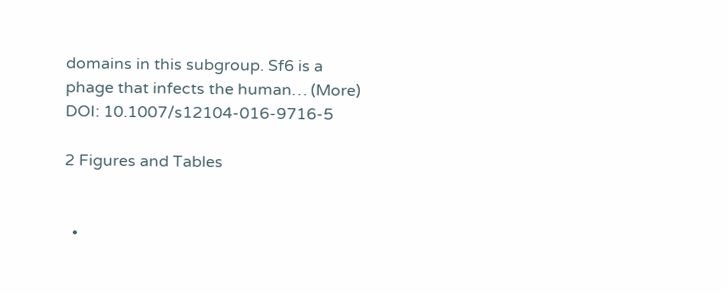domains in this subgroup. Sf6 is a phage that infects the human… (More)
DOI: 10.1007/s12104-016-9716-5

2 Figures and Tables


  •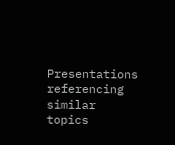Presentations referencing similar topics